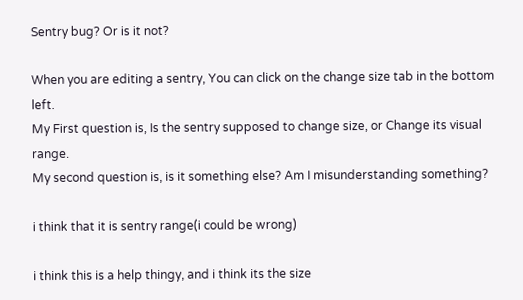Sentry bug? Or is it not?

When you are editing a sentry, You can click on the change size tab in the bottom left.
My First question is, Is the sentry supposed to change size, or Change its visual range.
My second question is, is it something else? Am I misunderstanding something?

i think that it is sentry range(i could be wrong)

i think this is a help thingy, and i think its the size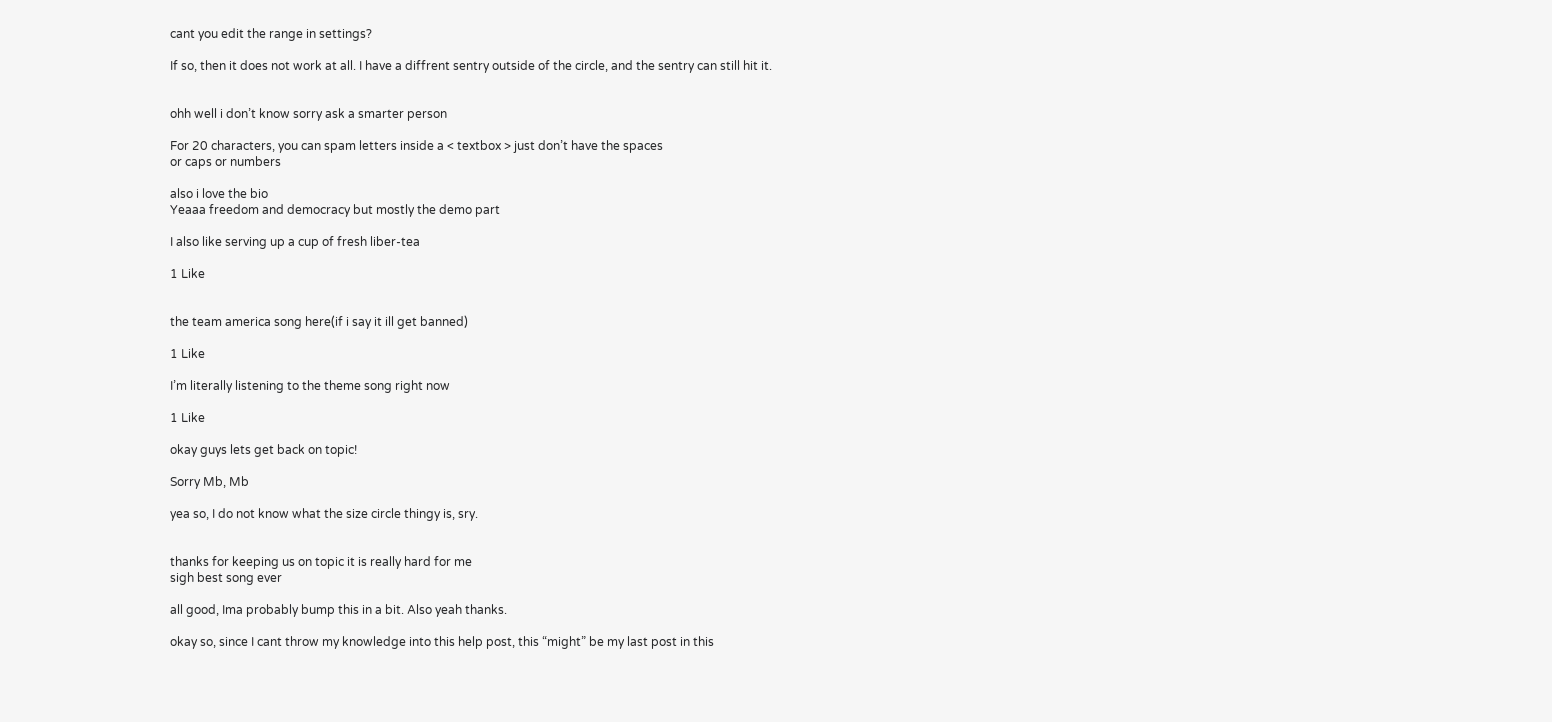cant you edit the range in settings?

If so, then it does not work at all. I have a diffrent sentry outside of the circle, and the sentry can still hit it.


ohh well i don’t know sorry ask a smarter person

For 20 characters, you can spam letters inside a < textbox > just don’t have the spaces
or caps or numbers

also i love the bio
Yeaaa freedom and democracy but mostly the demo part

I also like serving up a cup of fresh liber-tea

1 Like


the team america song here(if i say it ill get banned)

1 Like

I’m literally listening to the theme song right now

1 Like

okay guys lets get back on topic!

Sorry Mb, Mb

yea so, I do not know what the size circle thingy is, sry.


thanks for keeping us on topic it is really hard for me
sigh best song ever

all good, Ima probably bump this in a bit. Also yeah thanks.

okay so, since I cant throw my knowledge into this help post, this “might” be my last post in this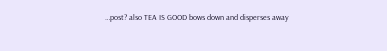…post? also TEA IS GOOD bows down and disperses away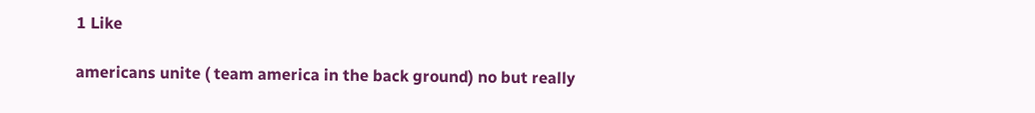1 Like

americans unite ( team america in the back ground) no but really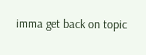imma get back on topic